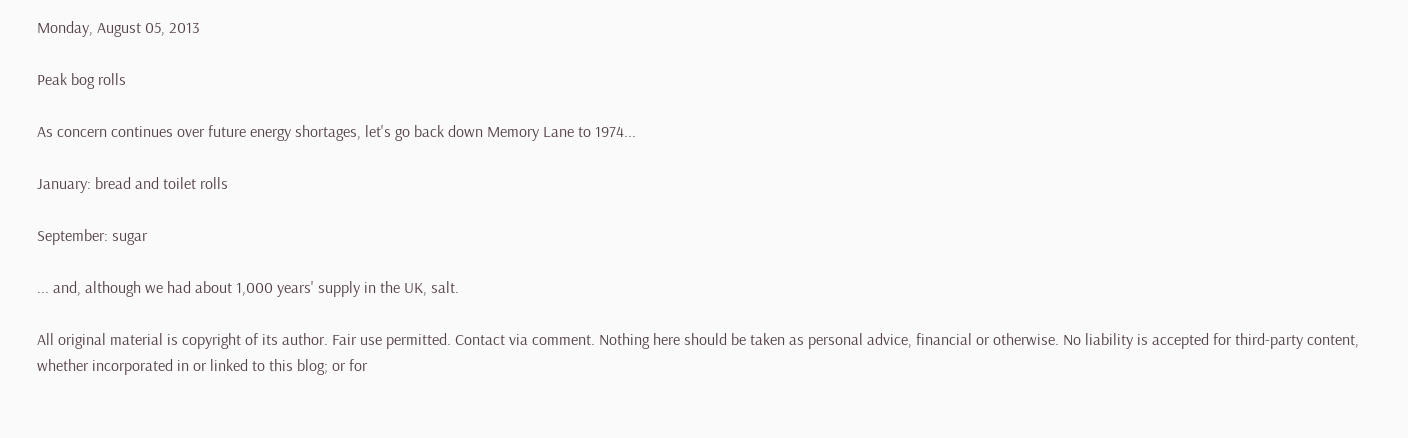Monday, August 05, 2013

Peak bog rolls

As concern continues over future energy shortages, let's go back down Memory Lane to 1974...

January: bread and toilet rolls

September: sugar

... and, although we had about 1,000 years' supply in the UK, salt.

All original material is copyright of its author. Fair use permitted. Contact via comment. Nothing here should be taken as personal advice, financial or otherwise. No liability is accepted for third-party content, whether incorporated in or linked to this blog; or for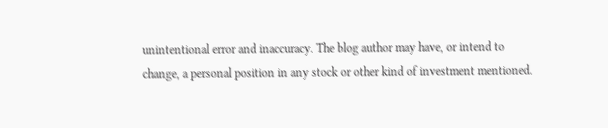unintentional error and inaccuracy. The blog author may have, or intend to change, a personal position in any stock or other kind of investment mentioned.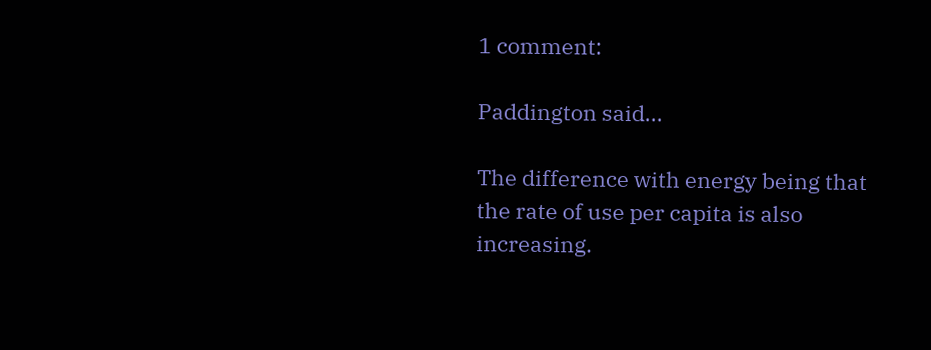1 comment:

Paddington said...

The difference with energy being that the rate of use per capita is also increasing.